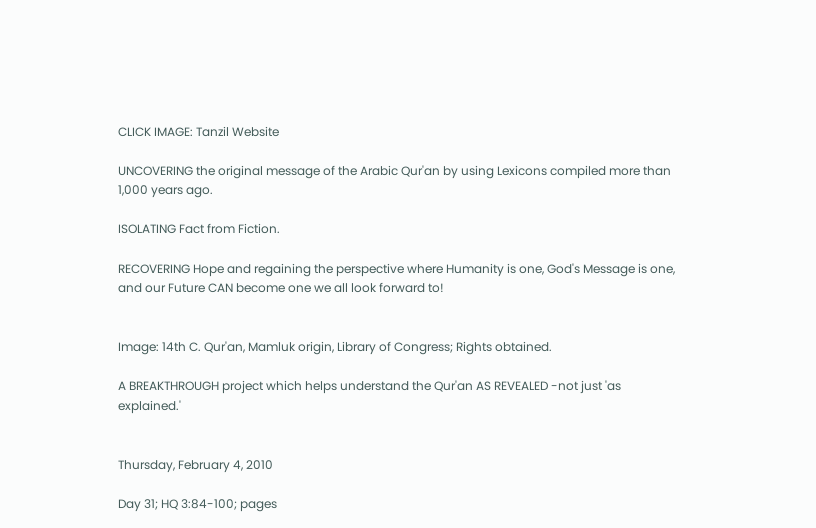CLICK IMAGE: Tanzil Website

UNCOVERING the original message of the Arabic Qur'an by using Lexicons compiled more than 1,000 years ago.

ISOLATING Fact from Fiction.

RECOVERING Hope and regaining the perspective where Humanity is one, God's Message is one, and our Future CAN become one we all look forward to!


Image: 14th C. Qur'an, Mamluk origin, Library of Congress; Rights obtained.

A BREAKTHROUGH project which helps understand the Qur'an AS REVEALED -not just 'as explained.'


Thursday, February 4, 2010

Day 31; HQ 3:84-100; pages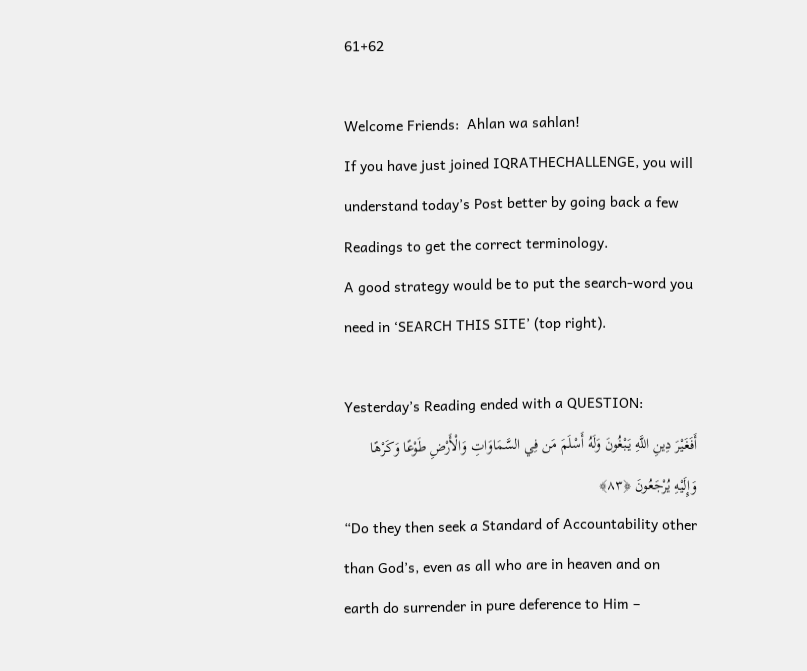61+62

Welcome Friends:  Ahlan wa sahlan!
If you have just joined IQRATHECHALLENGE, you will understand today’s Post better by going back a few Readings to get the correct terminology.
A good strategy would be to put the search-word you need in ‘SEARCH THIS SITE’ (top right).

Yesterday’s Reading ended with a QUESTION:
أَفَغَيْرَ دِينِ اللَّهِ يَبْغُونَ وَلَهُ أَسْلَمَ مَن فِي السَّمَاوَاتِ وَالْأَرْضِ طَوْعًا وَكَرْهًا وَإِلَيْهِ يُرْجَعُونَ ﴿٨٣﴾
“Do they then seek a Standard of Accountability other than God’s, even as all who are in heaven and on earth do surrender in pure deference to Him –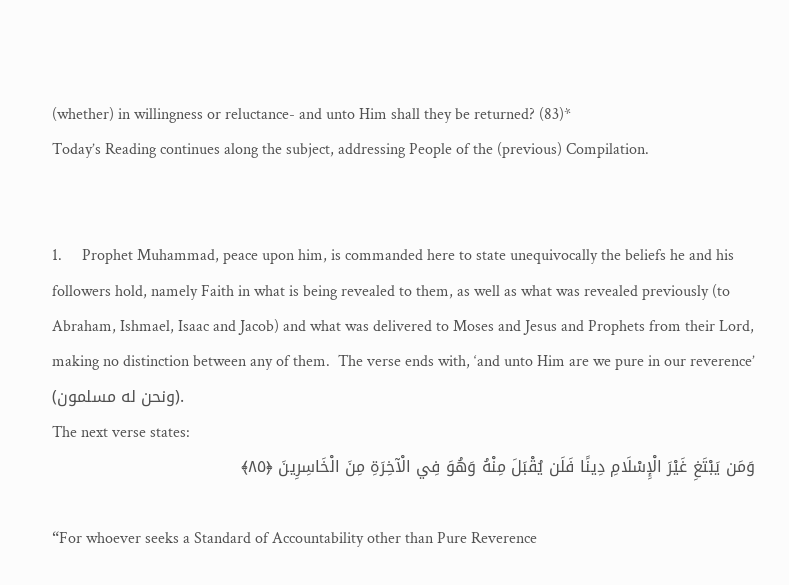(whether) in willingness or reluctance- and unto Him shall they be returned? (83)*
Today’s Reading continues along the subject, addressing People of the (previous) Compilation.


1.     Prophet Muhammad, peace upon him, is commanded here to state unequivocally the beliefs he and his followers hold, namely Faith in what is being revealed to them, as well as what was revealed previously (to Abraham, Ishmael, Isaac and Jacob) and what was delivered to Moses and Jesus and Prophets from their Lord, making no distinction between any of them.  The verse ends with, ‘and unto Him are we pure in our reverence’ (ونحن له مسلمون).
The next verse states:
وَمَن يَبْتَغِ غَيْرَ الْإِسْلَامِ دِينًا فَلَن يُقْبَلَ مِنْهُ وَهُوَ فِي الْآخِرَةِ مِنَ الْخَاسِرِينَ ﴿٨٥﴾

“For whoever seeks a Standard of Accountability other than Pure Reverence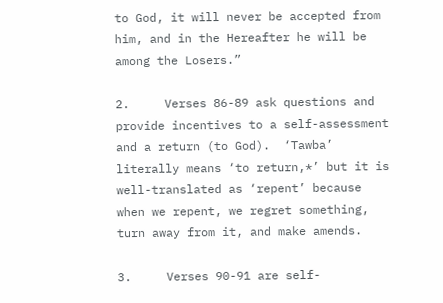to God, it will never be accepted from him, and in the Hereafter he will be among the Losers.”

2.     Verses 86-89 ask questions and provide incentives to a self-assessment and a return (to God).  ‘Tawba’ literally means ‘to return,*’ but it is well-translated as ‘repent’ because when we repent, we regret something, turn away from it, and make amends.

3.     Verses 90-91 are self-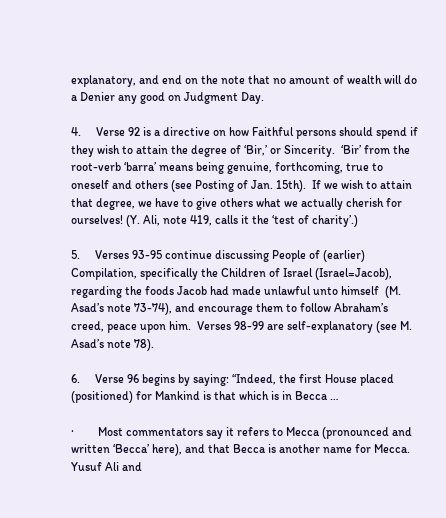explanatory, and end on the note that no amount of wealth will do a Denier any good on Judgment Day.

4.     Verse 92 is a directive on how Faithful persons should spend if they wish to attain the degree of ‘Bir,’ or Sincerity.  ‘Bir’ from the root-verb ‘barra’ means being genuine, forthcoming, true to oneself and others (see Posting of Jan. 15th).  If we wish to attain that degree, we have to give others what we actually cherish for ourselves! (Y. Ali, note 419, calls it the ‘test of charity’.)

5.     Verses 93-95 continue discussing People of (earlier) Compilation, specifically the Children of Israel (Israel=Jacob), regarding the foods Jacob had made unlawful unto himself  (M. Asad’s note 73-74), and encourage them to follow Abraham’s creed, peace upon him.  Verses 98-99 are self-explanatory (see M. Asad’s note 78).

6.     Verse 96 begins by saying: “Indeed, the first House placed (positioned) for Mankind is that which is in Becca …

·        Most commentators say it refers to Mecca (pronounced and written ‘Becca’ here), and that Becca is another name for Mecca.  Yusuf Ali and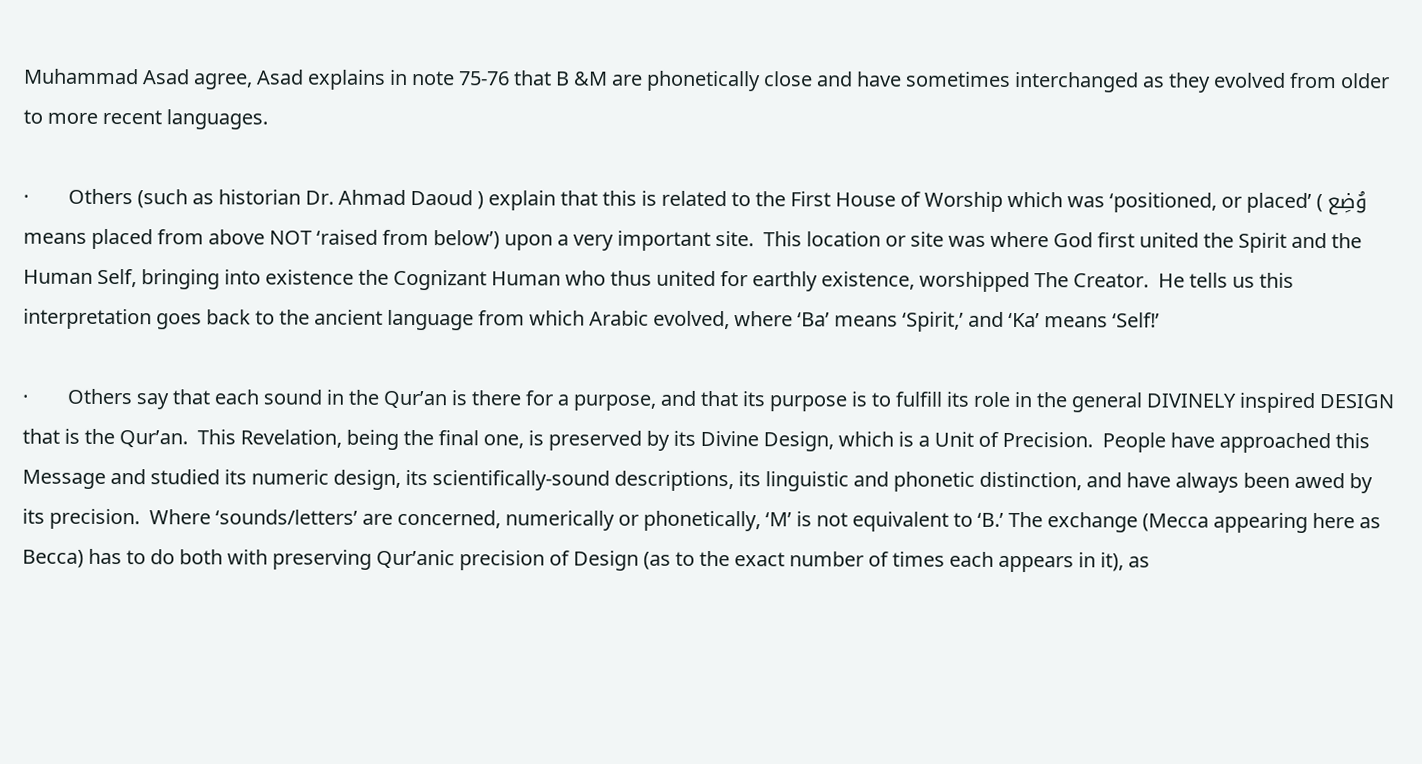Muhammad Asad agree, Asad explains in note 75-76 that B &M are phonetically close and have sometimes interchanged as they evolved from older to more recent languages.

·        Others (such as historian Dr. Ahmad Daoud ) explain that this is related to the First House of Worship which was ‘positioned, or placed’ ( وُضِع means placed from above NOT ‘raised from below’) upon a very important site.  This location or site was where God first united the Spirit and the Human Self, bringing into existence the Cognizant Human who thus united for earthly existence, worshipped The Creator.  He tells us this interpretation goes back to the ancient language from which Arabic evolved, where ‘Ba’ means ‘Spirit,’ and ‘Ka’ means ‘Self!’

·        Others say that each sound in the Qur’an is there for a purpose, and that its purpose is to fulfill its role in the general DIVINELY inspired DESIGN that is the Qur’an.  This Revelation, being the final one, is preserved by its Divine Design, which is a Unit of Precision.  People have approached this Message and studied its numeric design, its scientifically-sound descriptions, its linguistic and phonetic distinction, and have always been awed by its precision.  Where ‘sounds/letters’ are concerned, numerically or phonetically, ‘M’ is not equivalent to ‘B.’ The exchange (Mecca appearing here as Becca) has to do both with preserving Qur’anic precision of Design (as to the exact number of times each appears in it), as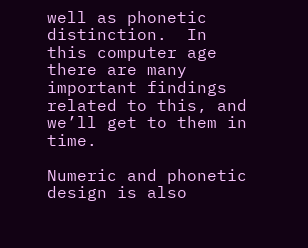well as phonetic distinction.  In this computer age there are many important findings related to this, and we’ll get to them in time.

Numeric and phonetic design is also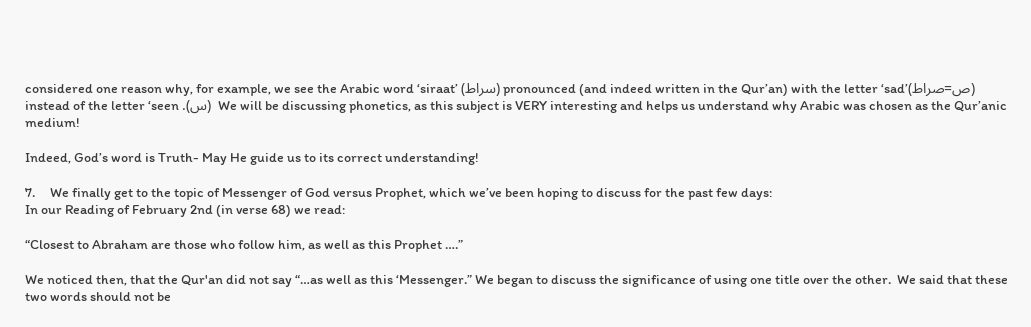considered one reason why, for example, we see the Arabic word ‘siraat’ (سراط) pronounced (and indeed written in the Qur’an) with the letter ‘sad’(ص=صراط)  instead of the letter ‘seen .(س)  We will be discussing phonetics, as this subject is VERY interesting and helps us understand why Arabic was chosen as the Qur’anic medium!

Indeed, God’s word is Truth- May He guide us to its correct understanding!

7.     We finally get to the topic of Messenger of God versus Prophet, which we’ve been hoping to discuss for the past few days:
In our Reading of February 2nd (in verse 68) we read:

“Closest to Abraham are those who follow him, as well as this Prophet ….”

We noticed then, that the Qur'an did not say “…as well as this ‘Messenger.” We began to discuss the significance of using one title over the other.  We said that these two words should not be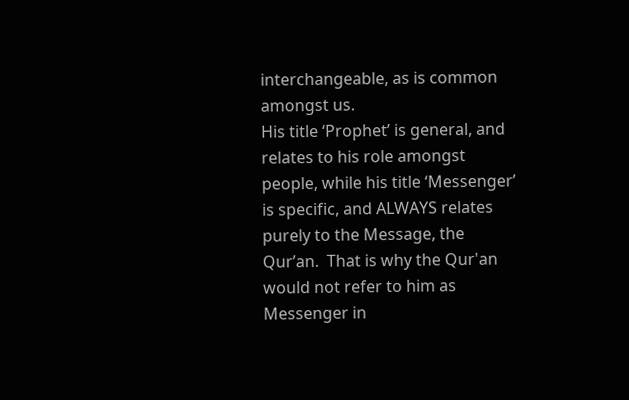interchangeable, as is common amongst us.
His title ‘Prophet’ is general, and relates to his role amongst people, while his title ‘Messenger’ is specific, and ALWAYS relates purely to the Message, the Qur’an.  That is why the Qur'an would not refer to him as Messenger in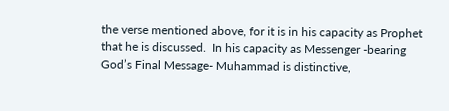the verse mentioned above, for it is in his capacity as Prophet that he is discussed.  In his capacity as Messenger -bearing God’s Final Message- Muhammad is distinctive,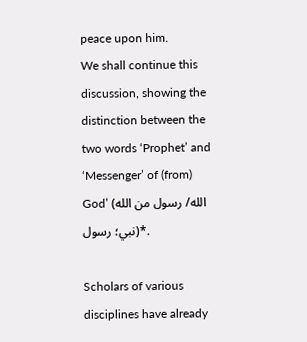peace upon him.
We shall continue this discussion, showing the distinction between the two words ‘Prophet’ and ‘Messenger’ of (from) God’ الله/ رسول من الله)  .*(نبي؛ رسول

Scholars of various disciplines have already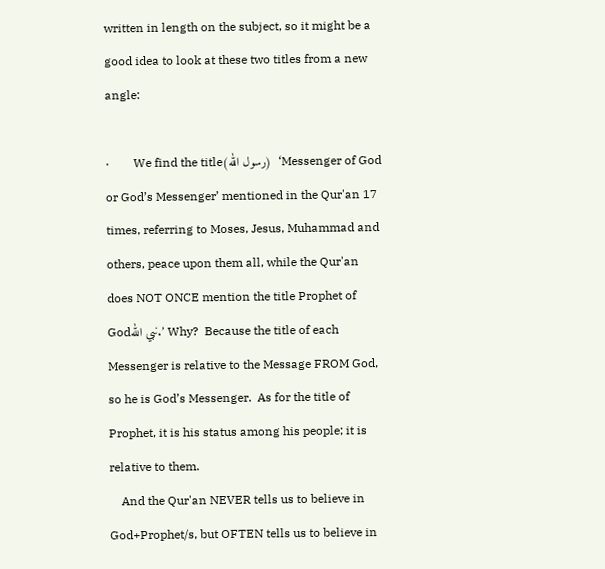written in length on the subject, so it might be a good idea to look at these two titles from a new angle:

·        We find the title(رسول الله)  ‘Messenger of God or God’s Messenger’ mentioned in the Qur'an 17 times, referring to Moses, Jesus, Muhammad and others, peace upon them all, while the Qur'an does NOT ONCE mention the title Prophet of Godنبي الله.’ Why?  Because the title of each Messenger is relative to the Message FROM God, so he is God’s Messenger.  As for the title of Prophet, it is his status among his people; it is relative to them.
    And the Qur'an NEVER tells us to believe in God+Prophet/s, but OFTEN tells us to believe in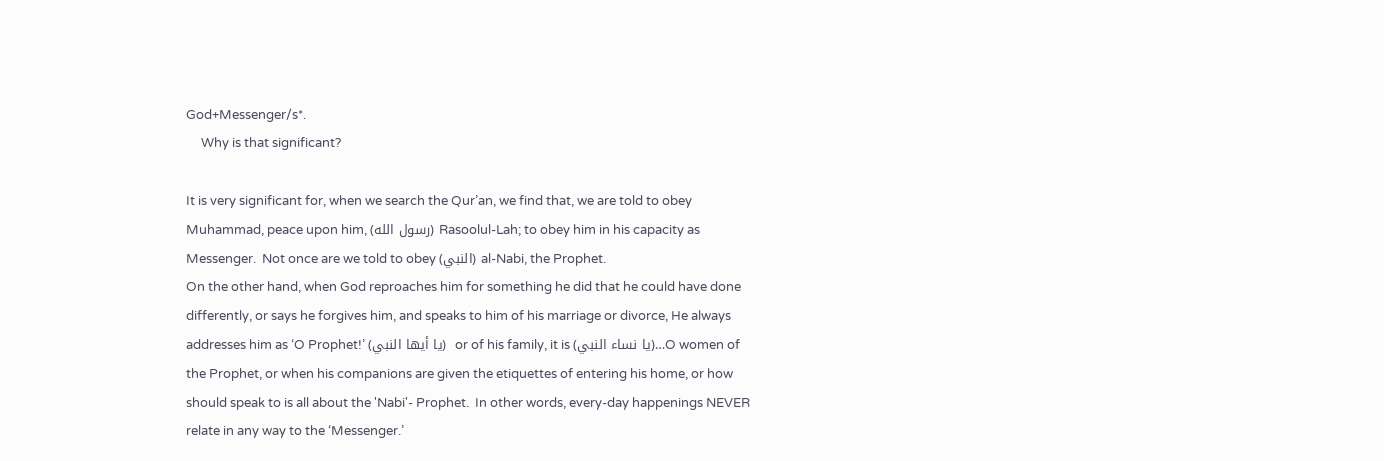God+Messenger/s*.
     Why is that significant?

It is very significant for, when we search the Qur’an, we find that, we are told to obey Muhammad, peace upon him, (رسول الله) Rasoolul-Lah; to obey him in his capacity as Messenger.  Not once are we told to obey (النبي) al-Nabi, the Prophet.
On the other hand, when God reproaches him for something he did that he could have done differently, or says he forgives him, and speaks to him of his marriage or divorce, He always addresses him as ‘O Prophet!’ (يا أيها النبي)  or of his family, it is (يا نساء النبي)…O women of the Prophet, or when his companions are given the etiquettes of entering his home, or how should speak to is all about the 'Nabi'- Prophet.  In other words, every-day happenings NEVER relate in any way to the ‘Messenger.’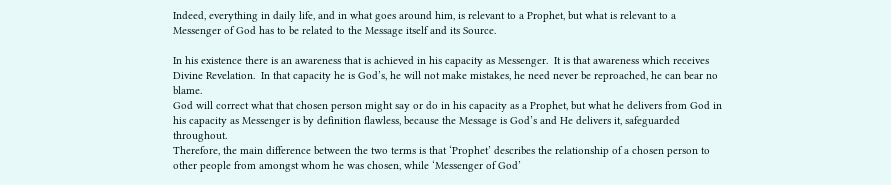Indeed, everything in daily life, and in what goes around him, is relevant to a Prophet, but what is relevant to a Messenger of God has to be related to the Message itself and its Source.

In his existence there is an awareness that is achieved in his capacity as Messenger.  It is that awareness which receives Divine Revelation.  In that capacity he is God’s, he will not make mistakes, he need never be reproached, he can bear no blame.
God will correct what that chosen person might say or do in his capacity as a Prophet, but what he delivers from God in his capacity as Messenger is by definition flawless, because the Message is God’s and He delivers it, safeguarded throughout.
Therefore, the main difference between the two terms is that ‘Prophet’ describes the relationship of a chosen person to other people from amongst whom he was chosen, while ‘Messenger of God’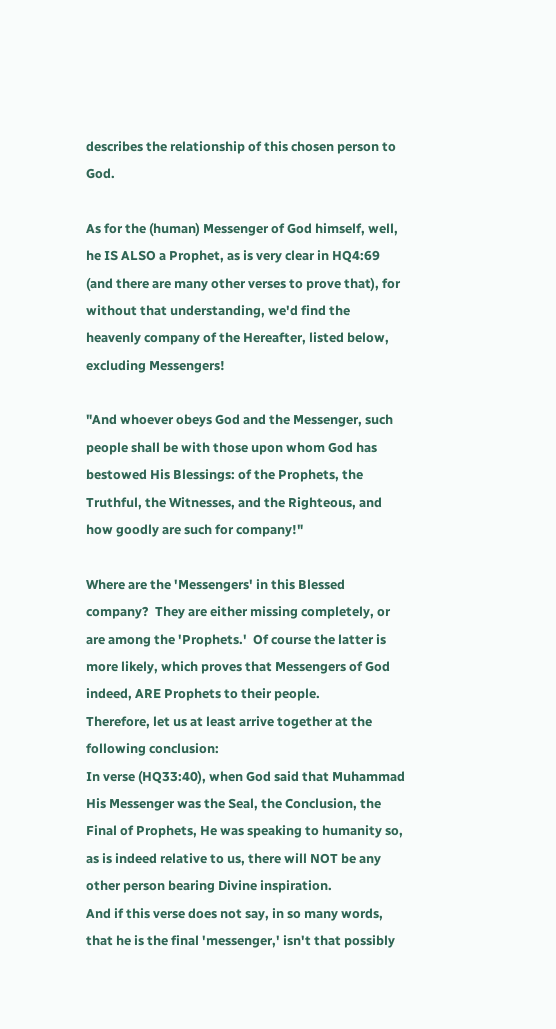describes the relationship of this chosen person to God.

As for the (human) Messenger of God himself, well, he IS ALSO a Prophet, as is very clear in HQ4:69 (and there are many other verses to prove that), for without that understanding, we'd find the heavenly company of the Hereafter, listed below, excluding Messengers!

"And whoever obeys God and the Messenger, such people shall be with those upon whom God has bestowed His Blessings: of the Prophets, the Truthful, the Witnesses, and the Righteous, and how goodly are such for company!"

Where are the 'Messengers' in this Blessed company?  They are either missing completely, or are among the 'Prophets.'  Of course the latter is more likely, which proves that Messengers of God indeed, ARE Prophets to their people.
Therefore, let us at least arrive together at the following conclusion:
In verse (HQ33:40), when God said that Muhammad His Messenger was the Seal, the Conclusion, the Final of Prophets, He was speaking to humanity so, as is indeed relative to us, there will NOT be any other person bearing Divine inspiration.
And if this verse does not say, in so many words, that he is the final 'messenger,' isn't that possibly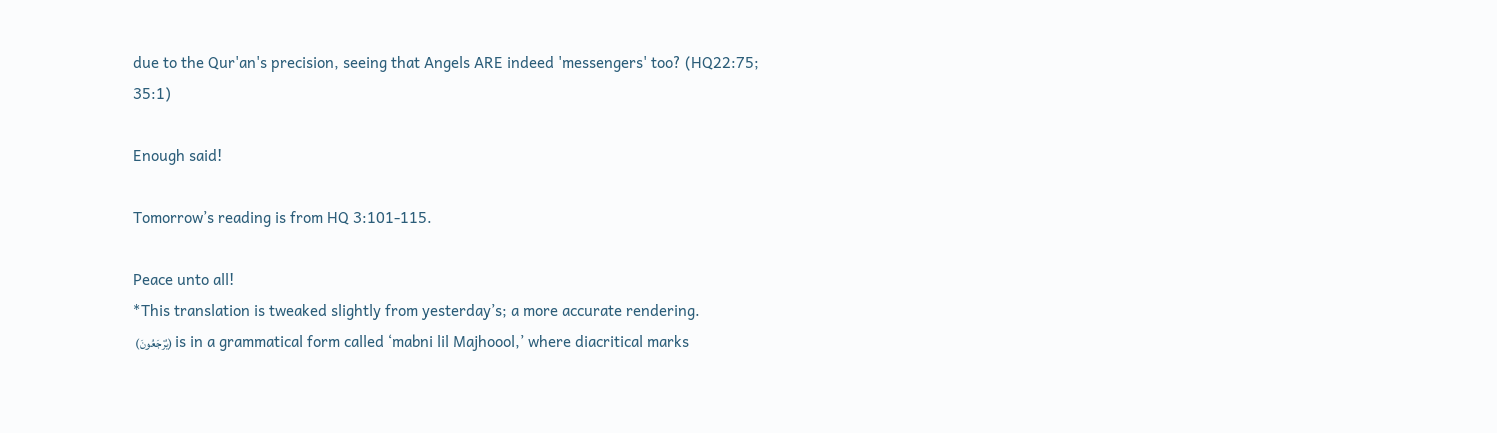due to the Qur'an's precision, seeing that Angels ARE indeed 'messengers' too? (HQ22:75; 35:1)

Enough said!

Tomorrow’s reading is from HQ 3:101-115.

Peace unto all!
*This translation is tweaked slightly from yesterday’s; a more accurate rendering.
 (يُرْجَعُونَ) is in a grammatical form called ‘mabni lil Majhoool,’ where diacritical marks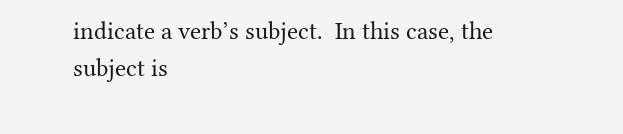indicate a verb’s subject.  In this case, the subject is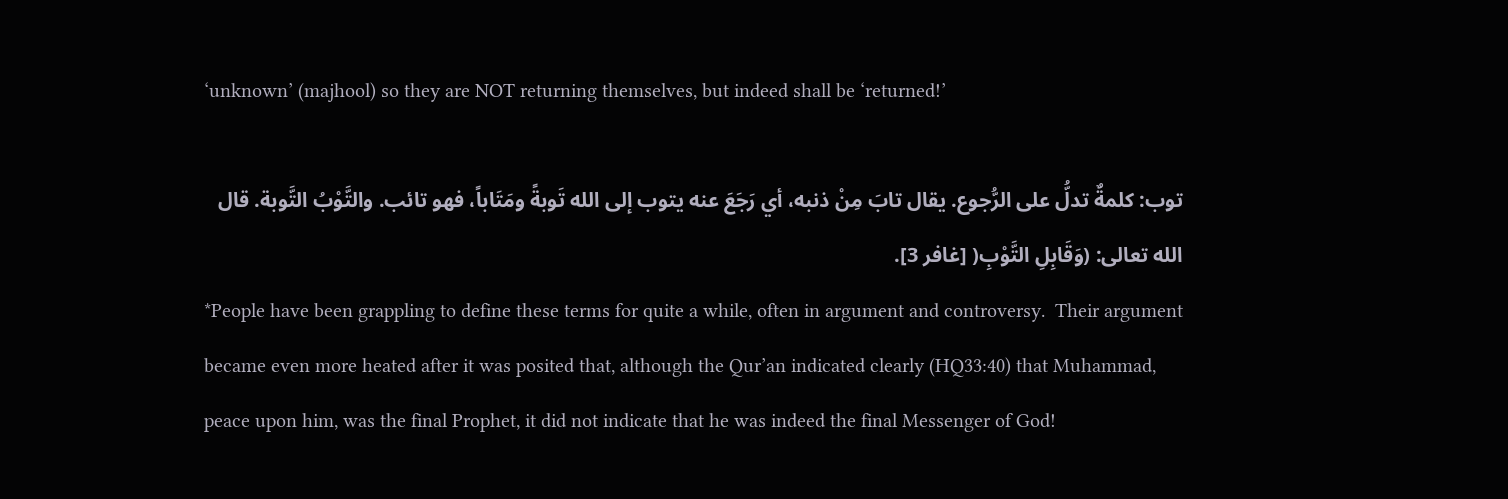‘unknown’ (majhool) so they are NOT returning themselves, but indeed shall be ‘returned!’

توب: كلمةٌ تدلُّ على الرُّجوع. يقال تابَ مِنْ ذنبه، أي رَجَعَ عنه يتوب إلى الله تَوبةً ومَتَاباً، فهو تائب. والتَّوْبُ التَّوبة. قال الله تعالى: (وَقَابِلِ التَّوْبِ( [غافر 3].
*People have been grappling to define these terms for quite a while, often in argument and controversy.  Their argument became even more heated after it was posited that, although the Qur’an indicated clearly (HQ33:40) that Muhammad, peace upon him, was the final Prophet, it did not indicate that he was indeed the final Messenger of God!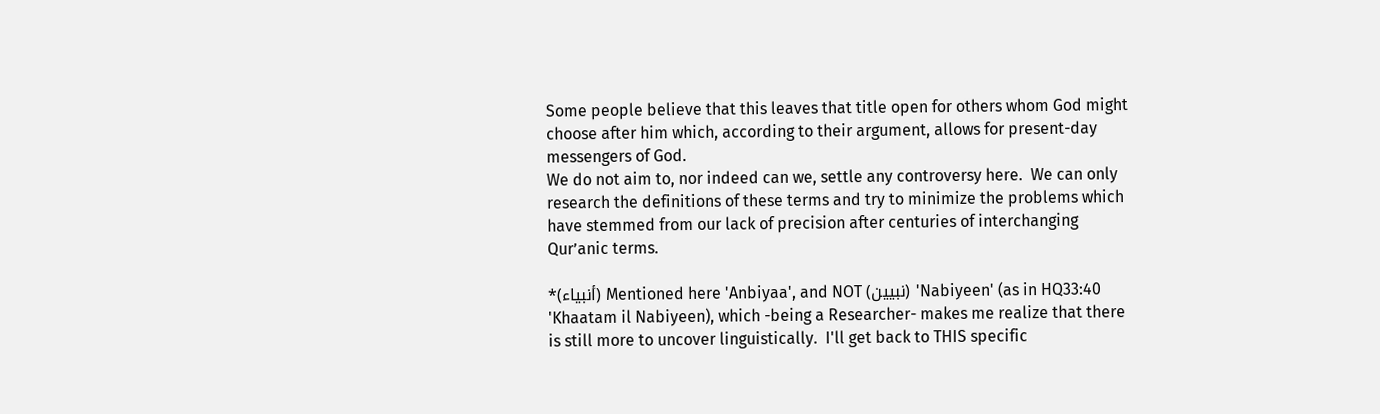Some people believe that this leaves that title open for others whom God might choose after him which, according to their argument, allows for present-day messengers of God.
We do not aim to, nor indeed can we, settle any controversy here.  We can only research the definitions of these terms and try to minimize the problems which have stemmed from our lack of precision after centuries of interchanging Qur’anic terms.

*(أنبياء) Mentioned here 'Anbiyaa', and NOT (نبيين) 'Nabiyeen' (as in HQ33:40 'Khaatam il Nabiyeen), which -being a Researcher- makes me realize that there is still more to uncover linguistically.  I'll get back to THIS specific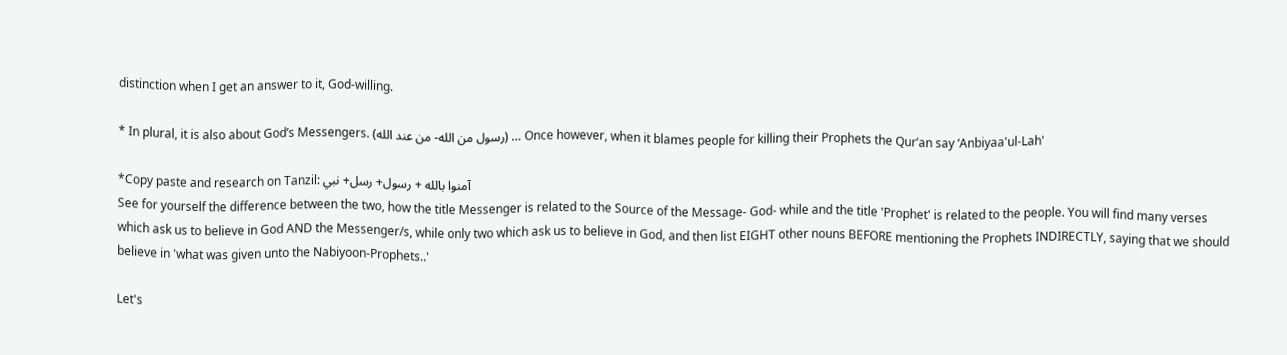distinction when I get an answer to it, God-willing.

* In plural, it is also about God’s Messengers. (رسول من الله- من عند الله) … Once however, when it blames people for killing their Prophets the Qur’an say ‘Anbiyaa'ul-Lah'

*Copy paste and research on Tanzil: آمنوا بالله + رسول+ رسل+ نبي
See for yourself the difference between the two, how the title Messenger is related to the Source of the Message- God- while and the title 'Prophet' is related to the people. You will find many verses which ask us to believe in God AND the Messenger/s, while only two which ask us to believe in God, and then list EIGHT other nouns BEFORE mentioning the Prophets INDIRECTLY, saying that we should believe in 'what was given unto the Nabiyoon-Prophets..'

Let's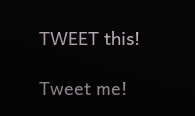TWEET this!

Tweet me!